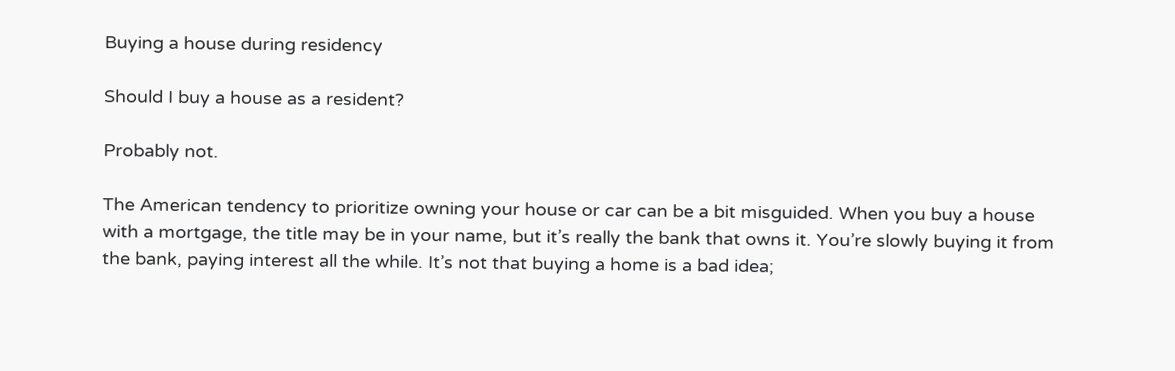Buying a house during residency

Should I buy a house as a resident?

Probably not.

The American tendency to prioritize owning your house or car can be a bit misguided. When you buy a house with a mortgage, the title may be in your name, but it’s really the bank that owns it. You’re slowly buying it from the bank, paying interest all the while. It’s not that buying a home is a bad idea;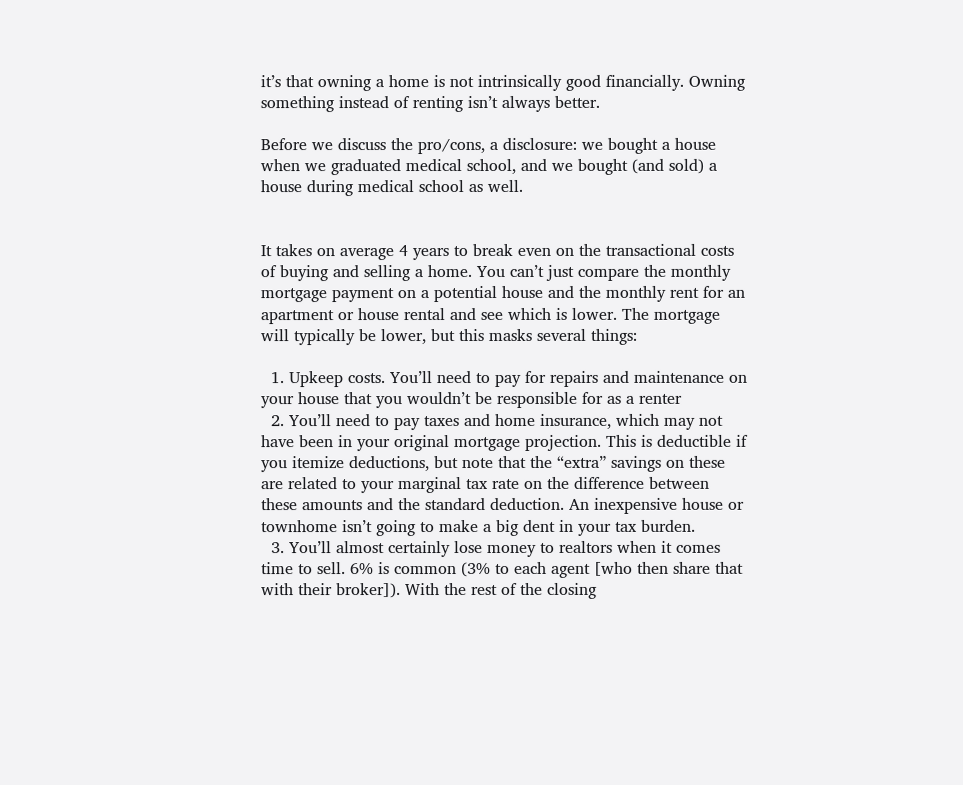it’s that owning a home is not intrinsically good financially. Owning something instead of renting isn’t always better.

Before we discuss the pro/cons, a disclosure: we bought a house when we graduated medical school, and we bought (and sold) a house during medical school as well.


It takes on average 4 years to break even on the transactional costs of buying and selling a home. You can’t just compare the monthly mortgage payment on a potential house and the monthly rent for an apartment or house rental and see which is lower. The mortgage will typically be lower, but this masks several things:

  1. Upkeep costs. You’ll need to pay for repairs and maintenance on your house that you wouldn’t be responsible for as a renter
  2. You’ll need to pay taxes and home insurance, which may not have been in your original mortgage projection. This is deductible if you itemize deductions, but note that the “extra” savings on these are related to your marginal tax rate on the difference between these amounts and the standard deduction. An inexpensive house or townhome isn’t going to make a big dent in your tax burden.
  3. You’ll almost certainly lose money to realtors when it comes time to sell. 6% is common (3% to each agent [who then share that with their broker]). With the rest of the closing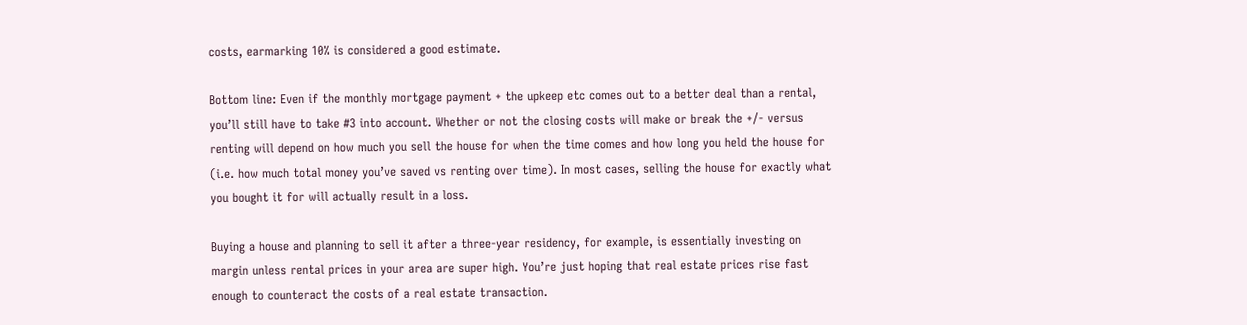costs, earmarking 10% is considered a good estimate.

Bottom line: Even if the monthly mortgage payment + the upkeep etc comes out to a better deal than a rental, you’ll still have to take #3 into account. Whether or not the closing costs will make or break the +/- versus renting will depend on how much you sell the house for when the time comes and how long you held the house for (i.e. how much total money you’ve saved vs renting over time). In most cases, selling the house for exactly what you bought it for will actually result in a loss.

Buying a house and planning to sell it after a three-year residency, for example, is essentially investing on margin unless rental prices in your area are super high. You’re just hoping that real estate prices rise fast enough to counteract the costs of a real estate transaction.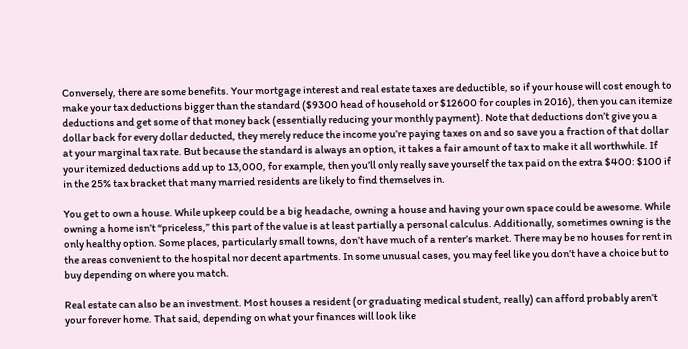Conversely, there are some benefits. Your mortgage interest and real estate taxes are deductible, so if your house will cost enough to make your tax deductions bigger than the standard ($9300 head of household or $12600 for couples in 2016), then you can itemize deductions and get some of that money back (essentially reducing your monthly payment). Note that deductions don’t give you a dollar back for every dollar deducted, they merely reduce the income you’re paying taxes on and so save you a fraction of that dollar at your marginal tax rate. But because the standard is always an option, it takes a fair amount of tax to make it all worthwhile. If your itemized deductions add up to 13,000, for example, then you’ll only really save yourself the tax paid on the extra $400: $100 if in the 25% tax bracket that many married residents are likely to find themselves in.

You get to own a house. While upkeep could be a big headache, owning a house and having your own space could be awesome. While owning a home isn’t “priceless,” this part of the value is at least partially a personal calculus. Additionally, sometimes owning is the only healthy option. Some places, particularly small towns, don’t have much of a renter’s market. There may be no houses for rent in the areas convenient to the hospital nor decent apartments. In some unusual cases, you may feel like you don’t have a choice but to buy depending on where you match.

Real estate can also be an investment. Most houses a resident (or graduating medical student, really) can afford probably aren’t your forever home. That said, depending on what your finances will look like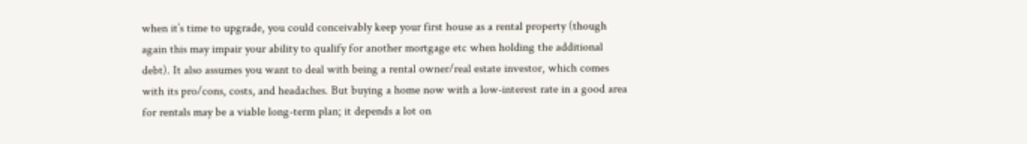when it’s time to upgrade, you could conceivably keep your first house as a rental property (though again this may impair your ability to qualify for another mortgage etc when holding the additional debt). It also assumes you want to deal with being a rental owner/real estate investor, which comes with its pro/cons, costs, and headaches. But buying a home now with a low-interest rate in a good area for rentals may be a viable long-term plan; it depends a lot on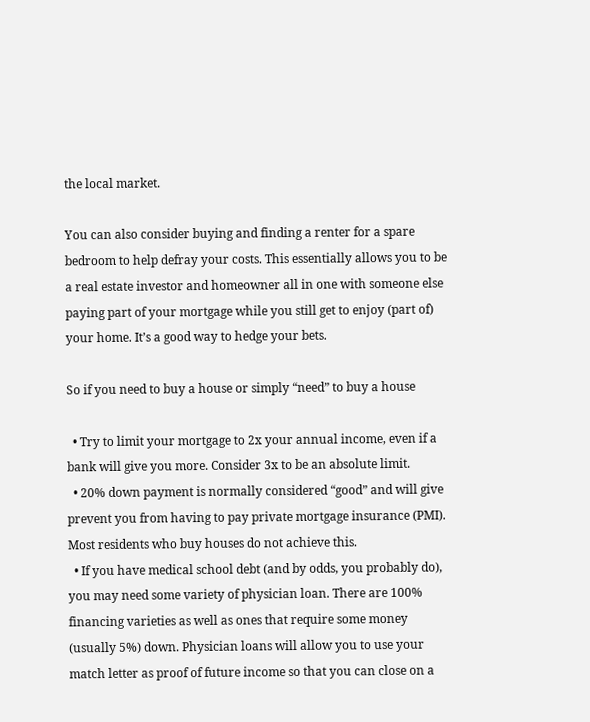the local market.

You can also consider buying and finding a renter for a spare bedroom to help defray your costs. This essentially allows you to be a real estate investor and homeowner all in one with someone else paying part of your mortgage while you still get to enjoy (part of) your home. It’s a good way to hedge your bets.

So if you need to buy a house or simply “need” to buy a house

  • Try to limit your mortgage to 2x your annual income, even if a bank will give you more. Consider 3x to be an absolute limit.
  • 20% down payment is normally considered “good” and will give prevent you from having to pay private mortgage insurance (PMI). Most residents who buy houses do not achieve this.
  • If you have medical school debt (and by odds, you probably do), you may need some variety of physician loan. There are 100% financing varieties as well as ones that require some money (usually 5%) down. Physician loans will allow you to use your match letter as proof of future income so that you can close on a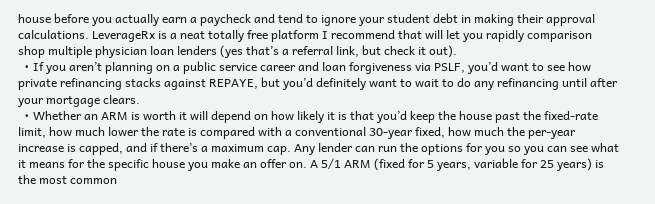house before you actually earn a paycheck and tend to ignore your student debt in making their approval calculations. LeverageRx is a neat totally free platform I recommend that will let you rapidly comparison shop multiple physician loan lenders (yes that’s a referral link, but check it out).
  • If you aren’t planning on a public service career and loan forgiveness via PSLF, you’d want to see how private refinancing stacks against REPAYE, but you’d definitely want to wait to do any refinancing until after your mortgage clears.
  • Whether an ARM is worth it will depend on how likely it is that you’d keep the house past the fixed-rate limit, how much lower the rate is compared with a conventional 30-year fixed, how much the per-year increase is capped, and if there’s a maximum cap. Any lender can run the options for you so you can see what it means for the specific house you make an offer on. A 5/1 ARM (fixed for 5 years, variable for 25 years) is the most common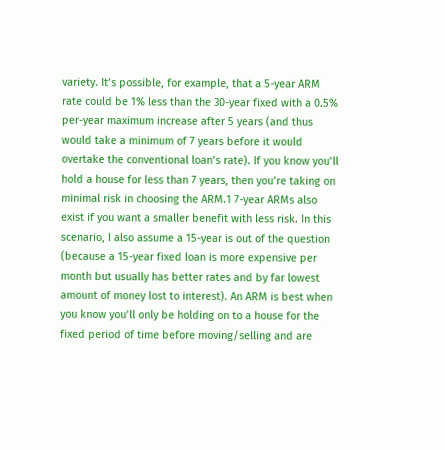variety. It’s possible, for example, that a 5-year ARM rate could be 1% less than the 30-year fixed with a 0.5% per-year maximum increase after 5 years (and thus would take a minimum of 7 years before it would overtake the conventional loan’s rate). If you know you’ll hold a house for less than 7 years, then you’re taking on minimal risk in choosing the ARM.1 7-year ARMs also exist if you want a smaller benefit with less risk. In this scenario, I also assume a 15-year is out of the question (because a 15-year fixed loan is more expensive per month but usually has better rates and by far lowest amount of money lost to interest). An ARM is best when you know you’ll only be holding on to a house for the fixed period of time before moving/selling and are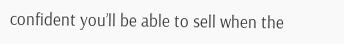confident you’ll be able to sell when the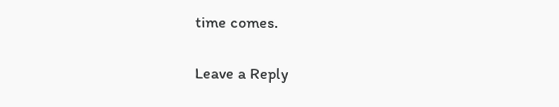time comes.

Leave a Reply